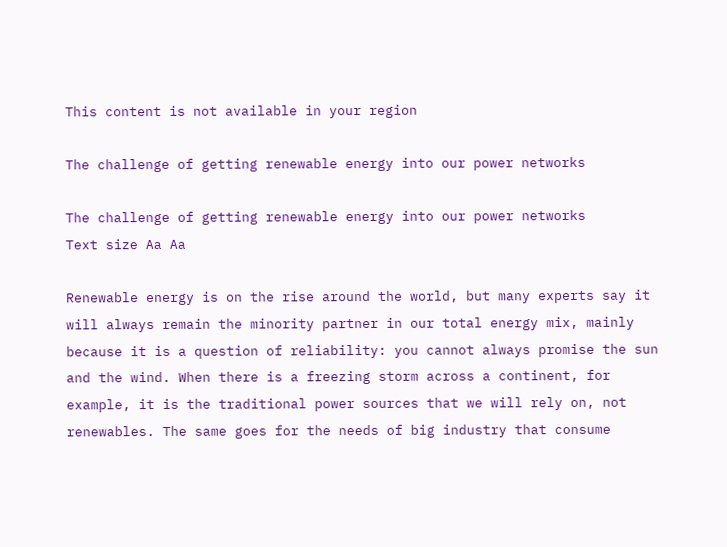This content is not available in your region

The challenge of getting renewable energy into our power networks

The challenge of getting renewable energy into our power networks
Text size Aa Aa

Renewable energy is on the rise around the world, but many experts say it will always remain the minority partner in our total energy mix, mainly because it is a question of reliability: you cannot always promise the sun and the wind. When there is a freezing storm across a continent, for example, it is the traditional power sources that we will rely on, not renewables. The same goes for the needs of big industry that consume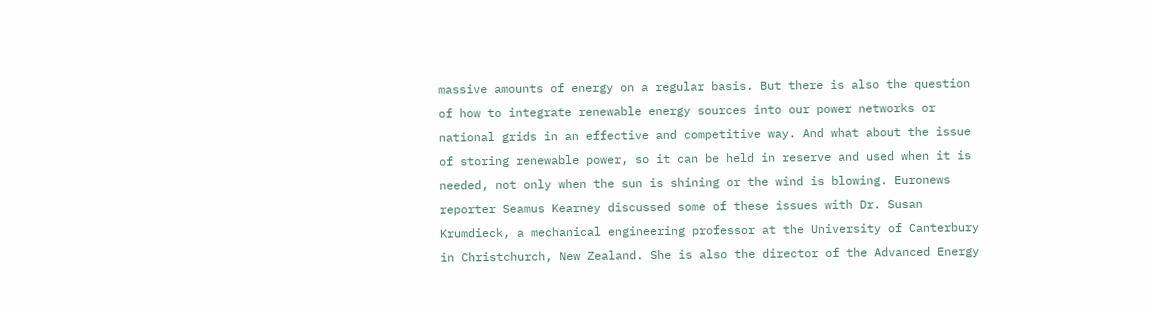massive amounts of energy on a regular basis. But there is also the question of how to integrate renewable energy sources into our power networks or national grids in an effective and competitive way. And what about the issue of storing renewable power, so it can be held in reserve and used when it is needed, not only when the sun is shining or the wind is blowing. Euronews reporter Seamus Kearney discussed some of these issues with Dr. Susan Krumdieck, a mechanical engineering professor at the University of Canterbury in Christchurch, New Zealand. She is also the director of the Advanced Energy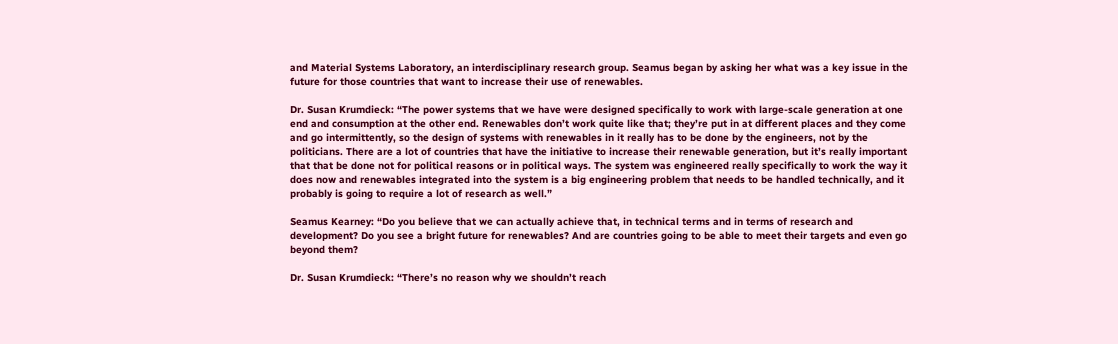and Material Systems Laboratory, an interdisciplinary research group. Seamus began by asking her what was a key issue in the future for those countries that want to increase their use of renewables.

Dr. Susan Krumdieck: “The power systems that we have were designed specifically to work with large-scale generation at one end and consumption at the other end. Renewables don’t work quite like that; they’re put in at different places and they come and go intermittently, so the design of systems with renewables in it really has to be done by the engineers, not by the politicians. There are a lot of countries that have the initiative to increase their renewable generation, but it’s really important that that be done not for political reasons or in political ways. The system was engineered really specifically to work the way it does now and renewables integrated into the system is a big engineering problem that needs to be handled technically, and it probably is going to require a lot of research as well.”

Seamus Kearney: “Do you believe that we can actually achieve that, in technical terms and in terms of research and development? Do you see a bright future for renewables? And are countries going to be able to meet their targets and even go beyond them?

Dr. Susan Krumdieck: “There’s no reason why we shouldn’t reach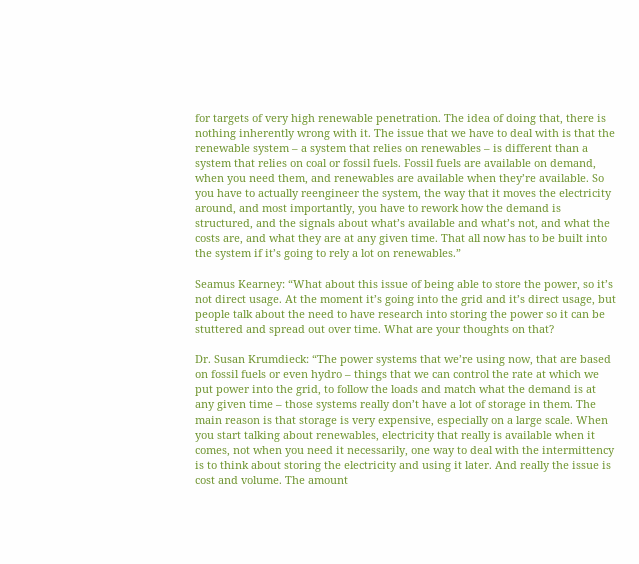for targets of very high renewable penetration. The idea of doing that, there is nothing inherently wrong with it. The issue that we have to deal with is that the renewable system – a system that relies on renewables – is different than a system that relies on coal or fossil fuels. Fossil fuels are available on demand, when you need them, and renewables are available when they’re available. So you have to actually reengineer the system, the way that it moves the electricity around, and most importantly, you have to rework how the demand is structured, and the signals about what’s available and what’s not, and what the costs are, and what they are at any given time. That all now has to be built into the system if it’s going to rely a lot on renewables.”

Seamus Kearney: “What about this issue of being able to store the power, so it’s not direct usage. At the moment it’s going into the grid and it’s direct usage, but people talk about the need to have research into storing the power so it can be stuttered and spread out over time. What are your thoughts on that?

Dr. Susan Krumdieck: “The power systems that we’re using now, that are based on fossil fuels or even hydro – things that we can control the rate at which we put power into the grid, to follow the loads and match what the demand is at any given time – those systems really don’t have a lot of storage in them. The main reason is that storage is very expensive, especially on a large scale. When you start talking about renewables, electricity that really is available when it comes, not when you need it necessarily, one way to deal with the intermittency is to think about storing the electricity and using it later. And really the issue is cost and volume. The amount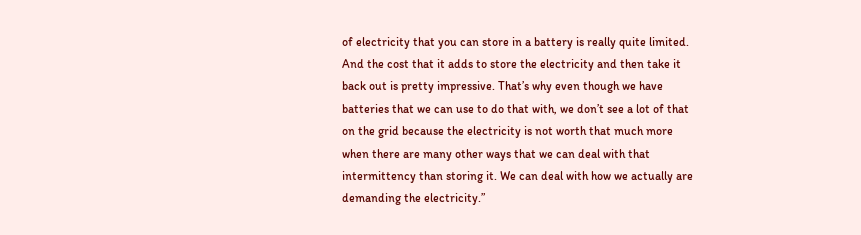of electricity that you can store in a battery is really quite limited. And the cost that it adds to store the electricity and then take it back out is pretty impressive. That’s why even though we have batteries that we can use to do that with, we don’t see a lot of that on the grid because the electricity is not worth that much more when there are many other ways that we can deal with that intermittency than storing it. We can deal with how we actually are demanding the electricity.”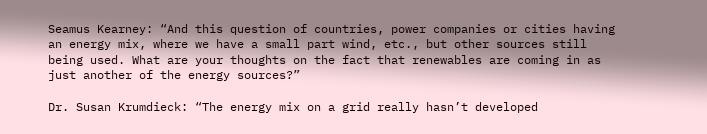Seamus Kearney: “And this question of countries, power companies or cities having an energy mix, where we have a small part wind, etc., but other sources still being used. What are your thoughts on the fact that renewables are coming in as just another of the energy sources?”

Dr. Susan Krumdieck: “The energy mix on a grid really hasn’t developed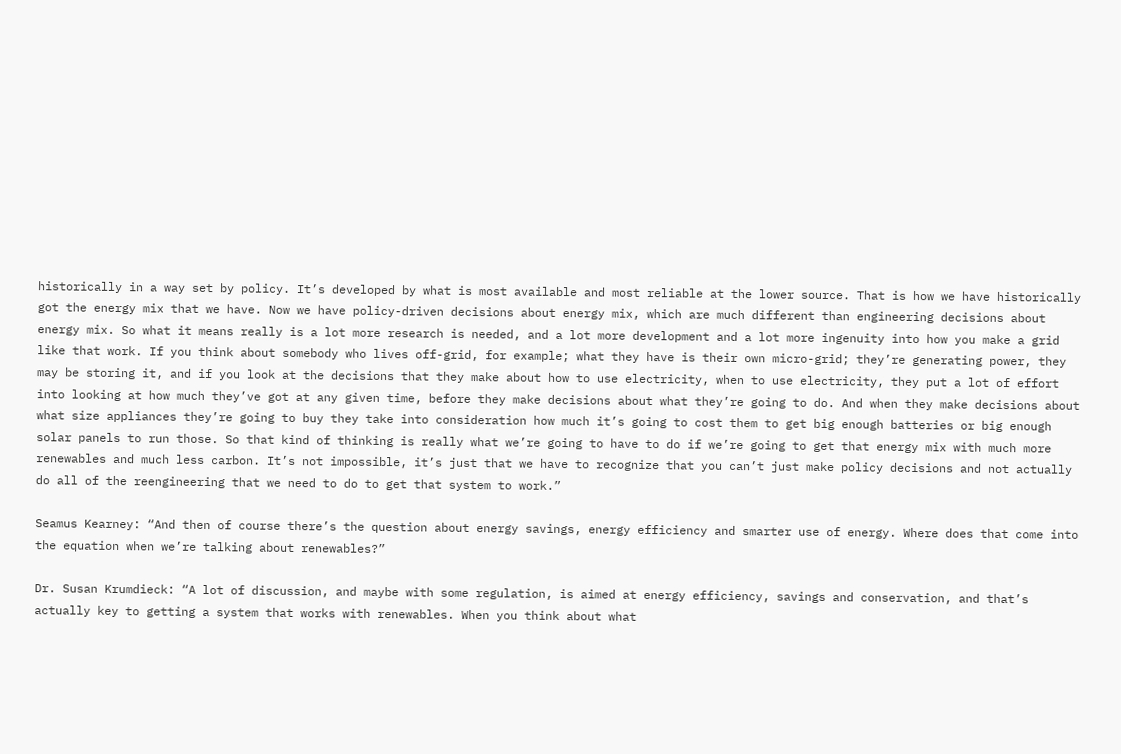historically in a way set by policy. It’s developed by what is most available and most reliable at the lower source. That is how we have historically got the energy mix that we have. Now we have policy-driven decisions about energy mix, which are much different than engineering decisions about energy mix. So what it means really is a lot more research is needed, and a lot more development and a lot more ingenuity into how you make a grid like that work. If you think about somebody who lives off-grid, for example; what they have is their own micro-grid; they’re generating power, they may be storing it, and if you look at the decisions that they make about how to use electricity, when to use electricity, they put a lot of effort into looking at how much they’ve got at any given time, before they make decisions about what they’re going to do. And when they make decisions about what size appliances they’re going to buy they take into consideration how much it’s going to cost them to get big enough batteries or big enough solar panels to run those. So that kind of thinking is really what we’re going to have to do if we’re going to get that energy mix with much more renewables and much less carbon. It’s not impossible, it’s just that we have to recognize that you can’t just make policy decisions and not actually do all of the reengineering that we need to do to get that system to work.”

Seamus Kearney: “And then of course there’s the question about energy savings, energy efficiency and smarter use of energy. Where does that come into the equation when we’re talking about renewables?”

Dr. Susan Krumdieck: “A lot of discussion, and maybe with some regulation, is aimed at energy efficiency, savings and conservation, and that’s actually key to getting a system that works with renewables. When you think about what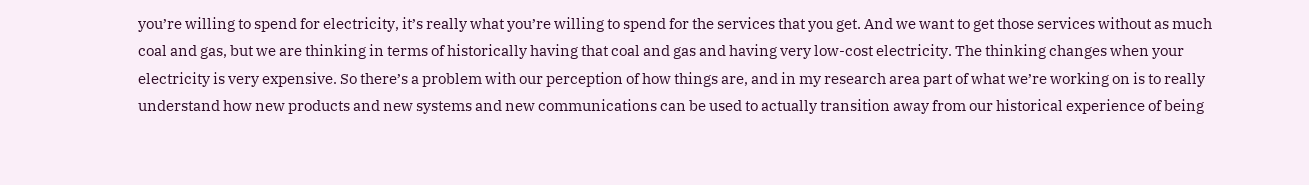you’re willing to spend for electricity, it’s really what you’re willing to spend for the services that you get. And we want to get those services without as much coal and gas, but we are thinking in terms of historically having that coal and gas and having very low-cost electricity. The thinking changes when your electricity is very expensive. So there’s a problem with our perception of how things are, and in my research area part of what we’re working on is to really understand how new products and new systems and new communications can be used to actually transition away from our historical experience of being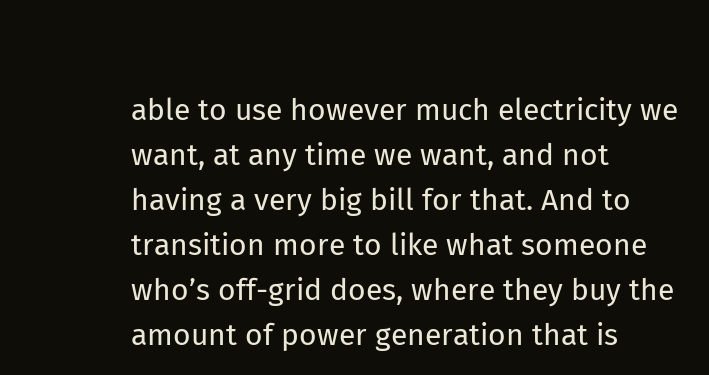able to use however much electricity we want, at any time we want, and not having a very big bill for that. And to transition more to like what someone who’s off-grid does, where they buy the amount of power generation that is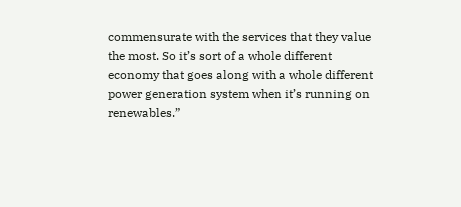commensurate with the services that they value the most. So it’s sort of a whole different economy that goes along with a whole different power generation system when it’s running on renewables.”